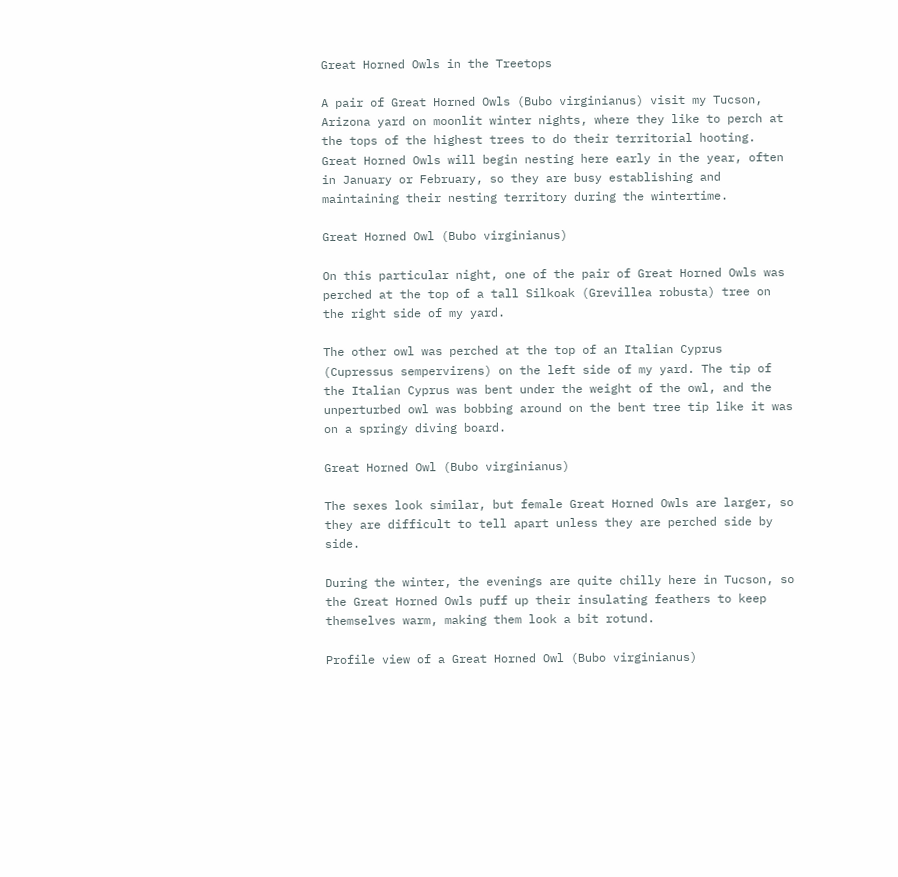Great Horned Owls in the Treetops

A pair of Great Horned Owls (Bubo virginianus) visit my Tucson, Arizona yard on moonlit winter nights, where they like to perch at the tops of the highest trees to do their territorial hooting. Great Horned Owls will begin nesting here early in the year, often in January or February, so they are busy establishing and maintaining their nesting territory during the wintertime.

Great Horned Owl (Bubo virginianus)

On this particular night, one of the pair of Great Horned Owls was perched at the top of a tall Silkoak (Grevillea robusta) tree on the right side of my yard.

The other owl was perched at the top of an Italian Cyprus (Cupressus sempervirens) on the left side of my yard. The tip of the Italian Cyprus was bent under the weight of the owl, and the unperturbed owl was bobbing around on the bent tree tip like it was on a springy diving board.

Great Horned Owl (Bubo virginianus)

The sexes look similar, but female Great Horned Owls are larger, so they are difficult to tell apart unless they are perched side by side.

During the winter, the evenings are quite chilly here in Tucson, so the Great Horned Owls puff up their insulating feathers to keep themselves warm, making them look a bit rotund.

Profile view of a Great Horned Owl (Bubo virginianus)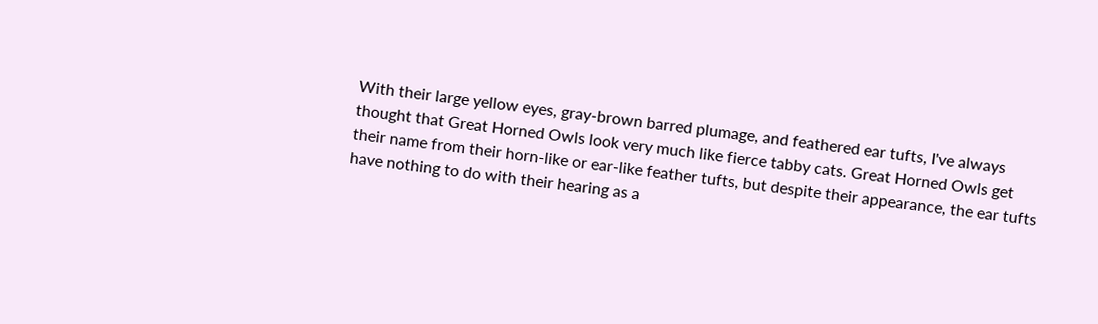With their large yellow eyes, gray-brown barred plumage, and feathered ear tufts, I've always thought that Great Horned Owls look very much like fierce tabby cats. Great Horned Owls get their name from their horn-like or ear-like feather tufts, but despite their appearance, the ear tufts have nothing to do with their hearing as a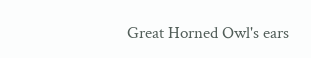Great Horned Owl's ears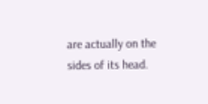are actually on the sides of its head.